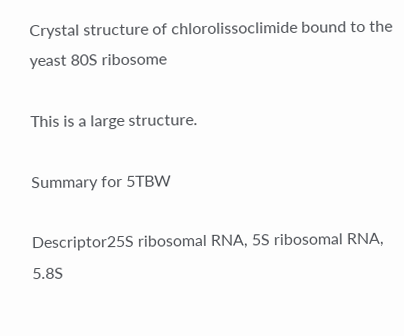Crystal structure of chlorolissoclimide bound to the yeast 80S ribosome

This is a large structure.

Summary for 5TBW

Descriptor25S ribosomal RNA, 5S ribosomal RNA, 5.8S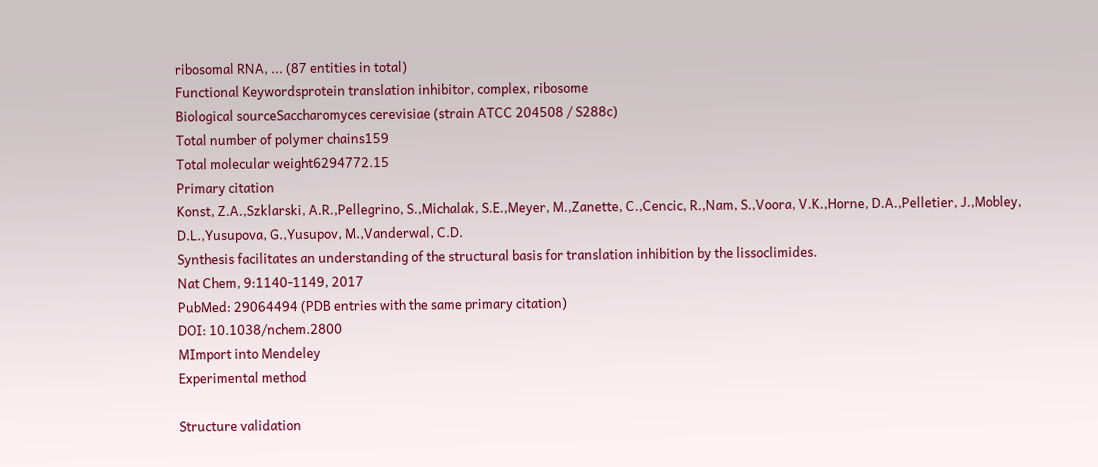ribosomal RNA, ... (87 entities in total)
Functional Keywordsprotein translation inhibitor, complex, ribosome
Biological sourceSaccharomyces cerevisiae (strain ATCC 204508 / S288c)
Total number of polymer chains159
Total molecular weight6294772.15
Primary citation
Konst, Z.A.,Szklarski, A.R.,Pellegrino, S.,Michalak, S.E.,Meyer, M.,Zanette, C.,Cencic, R.,Nam, S.,Voora, V.K.,Horne, D.A.,Pelletier, J.,Mobley, D.L.,Yusupova, G.,Yusupov, M.,Vanderwal, C.D.
Synthesis facilitates an understanding of the structural basis for translation inhibition by the lissoclimides.
Nat Chem, 9:1140-1149, 2017
PubMed: 29064494 (PDB entries with the same primary citation)
DOI: 10.1038/nchem.2800
MImport into Mendeley
Experimental method

Structure validation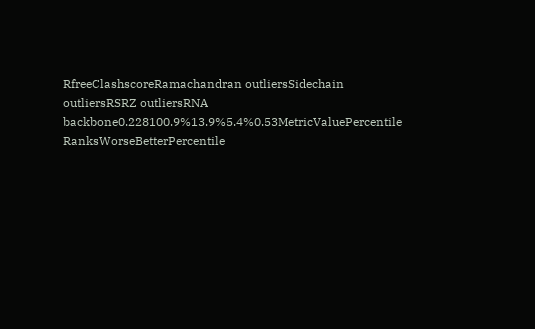RfreeClashscoreRamachandran outliersSidechain outliersRSRZ outliersRNA backbone0.228100.9%13.9%5.4%0.53MetricValuePercentile RanksWorseBetterPercentile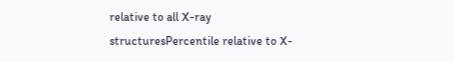relative to all X-ray structuresPercentile relative to X-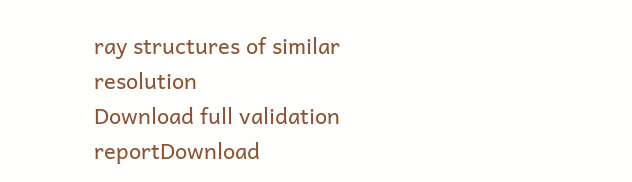ray structures of similar resolution
Download full validation reportDownload